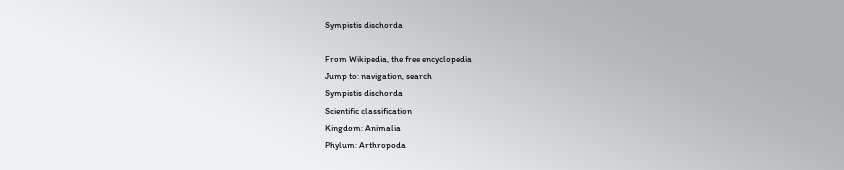Sympistis dischorda

From Wikipedia, the free encyclopedia
Jump to: navigation, search
Sympistis dischorda
Scientific classification
Kingdom: Animalia
Phylum: Arthropoda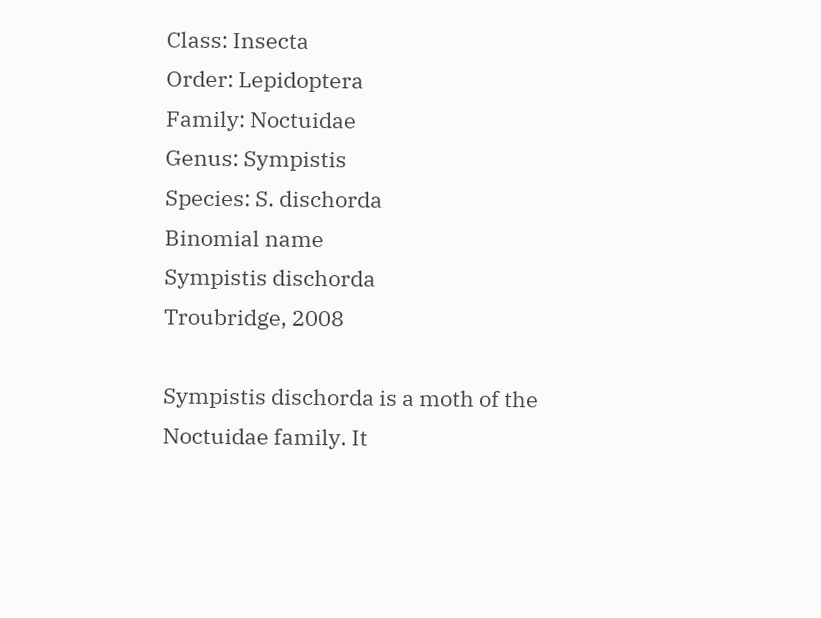Class: Insecta
Order: Lepidoptera
Family: Noctuidae
Genus: Sympistis
Species: S. dischorda
Binomial name
Sympistis dischorda
Troubridge, 2008

Sympistis dischorda is a moth of the Noctuidae family. It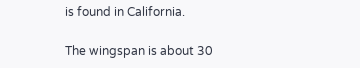is found in California.

The wingspan is about 30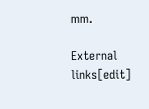mm.

External links[edit]